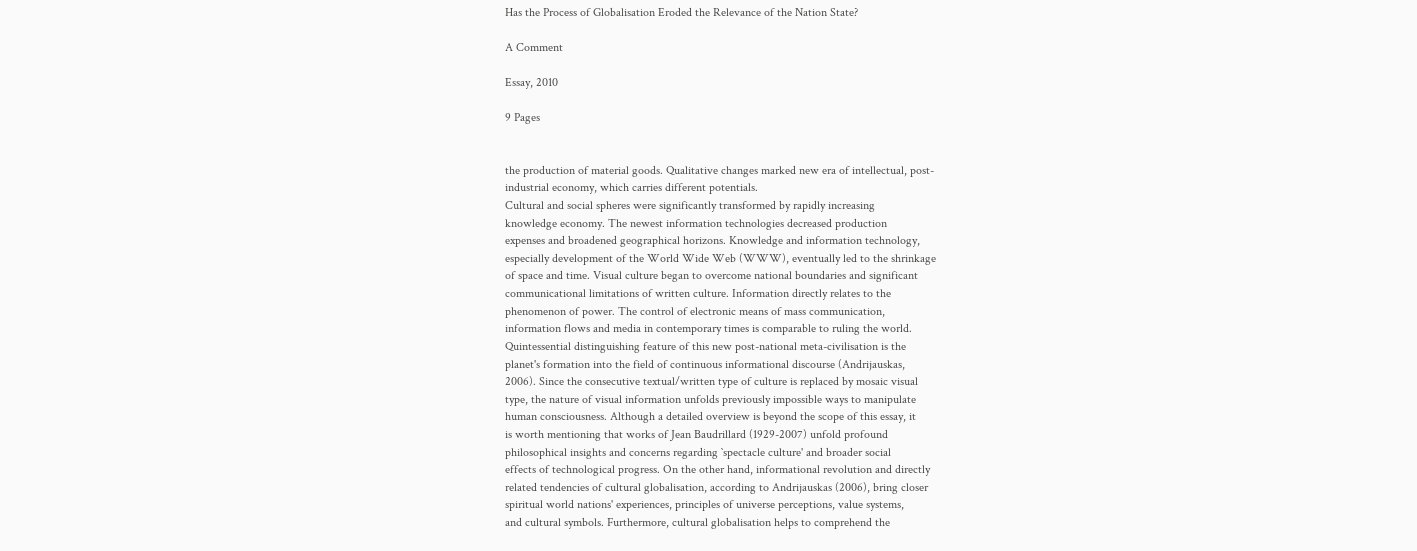Has the Process of Globalisation Eroded the Relevance of the Nation State?

A Comment

Essay, 2010

9 Pages


the production of material goods. Qualitative changes marked new era of intellectual, post-
industrial economy, which carries different potentials.
Cultural and social spheres were significantly transformed by rapidly increasing
knowledge economy. The newest information technologies decreased production
expenses and broadened geographical horizons. Knowledge and information technology,
especially development of the World Wide Web (WWW), eventually led to the shrinkage
of space and time. Visual culture began to overcome national boundaries and significant
communicational limitations of written culture. Information directly relates to the
phenomenon of power. The control of electronic means of mass communication,
information flows and media in contemporary times is comparable to ruling the world.
Quintessential distinguishing feature of this new post-national meta-civilisation is the
planet's formation into the field of continuous informational discourse (Andrijauskas,
2006). Since the consecutive textual/written type of culture is replaced by mosaic visual
type, the nature of visual information unfolds previously impossible ways to manipulate
human consciousness. Although a detailed overview is beyond the scope of this essay, it
is worth mentioning that works of Jean Baudrillard (1929-2007) unfold profound
philosophical insights and concerns regarding `spectacle culture' and broader social
effects of technological progress. On the other hand, informational revolution and directly
related tendencies of cultural globalisation, according to Andrijauskas (2006), bring closer
spiritual world nations' experiences, principles of universe perceptions, value systems,
and cultural symbols. Furthermore, cultural globalisation helps to comprehend the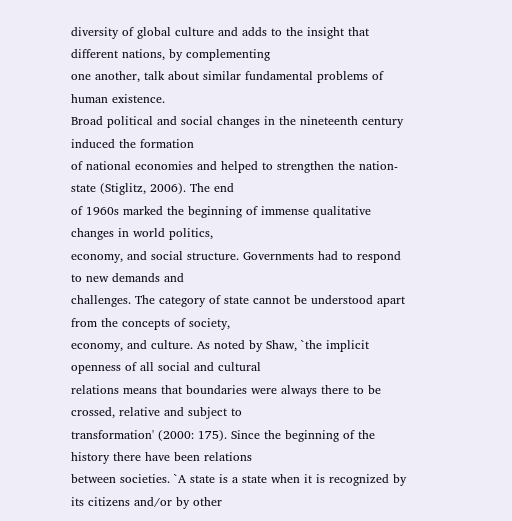diversity of global culture and adds to the insight that different nations, by complementing
one another, talk about similar fundamental problems of human existence.
Broad political and social changes in the nineteenth century induced the formation
of national economies and helped to strengthen the nation-state (Stiglitz, 2006). The end
of 1960s marked the beginning of immense qualitative changes in world politics,
economy, and social structure. Governments had to respond to new demands and
challenges. The category of state cannot be understood apart from the concepts of society,
economy, and culture. As noted by Shaw, `the implicit openness of all social and cultural
relations means that boundaries were always there to be crossed, relative and subject to
transformation' (2000: 175). Since the beginning of the history there have been relations
between societies. `A state is a state when it is recognized by its citizens and/or by other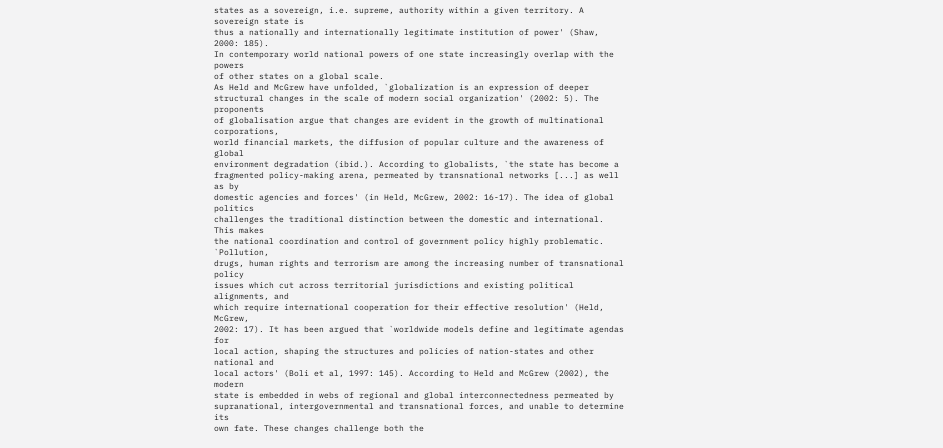states as a sovereign, i.e. supreme, authority within a given territory. A sovereign state is
thus a nationally and internationally legitimate institution of power' (Shaw, 2000: 185).
In contemporary world national powers of one state increasingly overlap with the powers
of other states on a global scale.
As Held and McGrew have unfolded, `globalization is an expression of deeper
structural changes in the scale of modern social organization' (2002: 5). The proponents
of globalisation argue that changes are evident in the growth of multinational corporations,
world financial markets, the diffusion of popular culture and the awareness of global
environment degradation (ibid.). According to globalists, `the state has become a
fragmented policy-making arena, permeated by transnational networks [...] as well as by
domestic agencies and forces' (in Held, McGrew, 2002: 16-17). The idea of global politics
challenges the traditional distinction between the domestic and international. This makes
the national coordination and control of government policy highly problematic. `Pollution,
drugs, human rights and terrorism are among the increasing number of transnational policy
issues which cut across territorial jurisdictions and existing political alignments, and
which require international cooperation for their effective resolution' (Held, McGrew,
2002: 17). It has been argued that `worldwide models define and legitimate agendas for
local action, shaping the structures and policies of nation-states and other national and
local actors' (Boli et al, 1997: 145). According to Held and McGrew (2002), the modern
state is embedded in webs of regional and global interconnectedness permeated by
supranational, intergovernmental and transnational forces, and unable to determine its
own fate. These changes challenge both the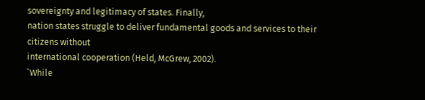sovereignty and legitimacy of states. Finally,
nation states struggle to deliver fundamental goods and services to their citizens without
international cooperation (Held, McGrew, 2002).
`While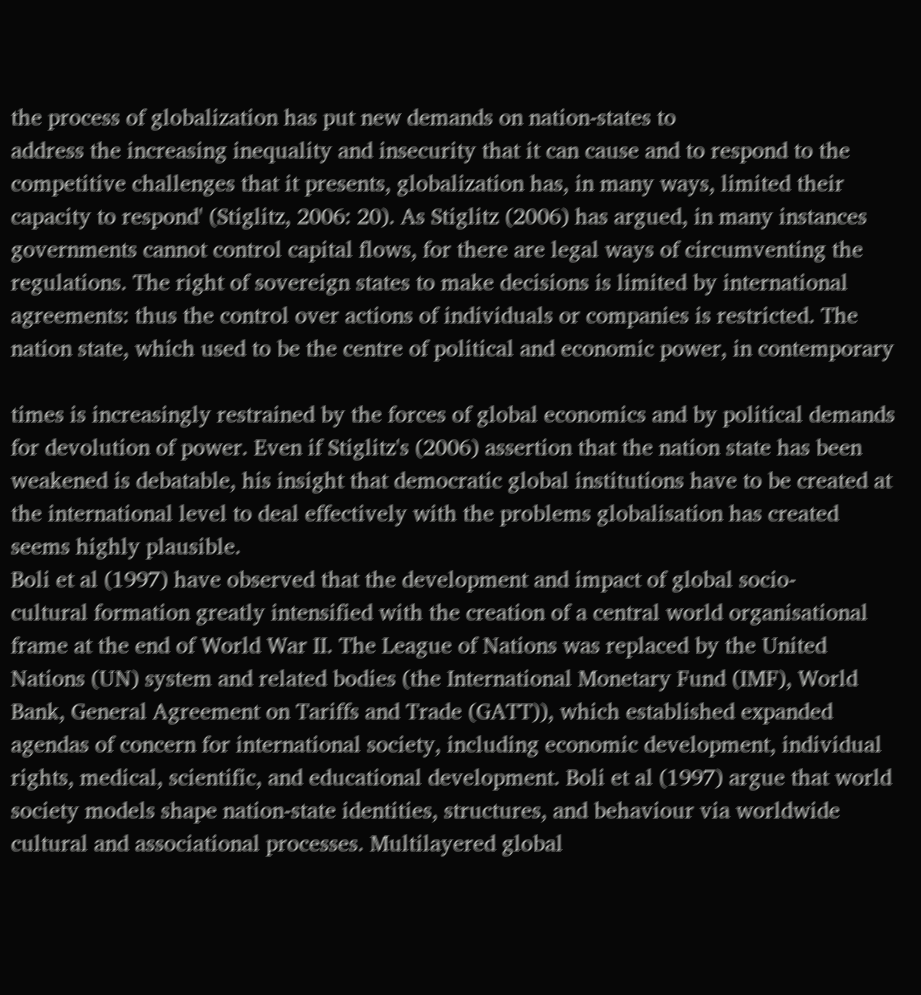the process of globalization has put new demands on nation-states to
address the increasing inequality and insecurity that it can cause and to respond to the
competitive challenges that it presents, globalization has, in many ways, limited their
capacity to respond' (Stiglitz, 2006: 20). As Stiglitz (2006) has argued, in many instances
governments cannot control capital flows, for there are legal ways of circumventing the
regulations. The right of sovereign states to make decisions is limited by international
agreements: thus the control over actions of individuals or companies is restricted. The
nation state, which used to be the centre of political and economic power, in contemporary

times is increasingly restrained by the forces of global economics and by political demands
for devolution of power. Even if Stiglitz's (2006) assertion that the nation state has been
weakened is debatable, his insight that democratic global institutions have to be created at
the international level to deal effectively with the problems globalisation has created
seems highly plausible.
Boli et al (1997) have observed that the development and impact of global socio-
cultural formation greatly intensified with the creation of a central world organisational
frame at the end of World War II. The League of Nations was replaced by the United
Nations (UN) system and related bodies (the International Monetary Fund (IMF), World
Bank, General Agreement on Tariffs and Trade (GATT)), which established expanded
agendas of concern for international society, including economic development, individual
rights, medical, scientific, and educational development. Boli et al (1997) argue that world
society models shape nation-state identities, structures, and behaviour via worldwide
cultural and associational processes. Multilayered global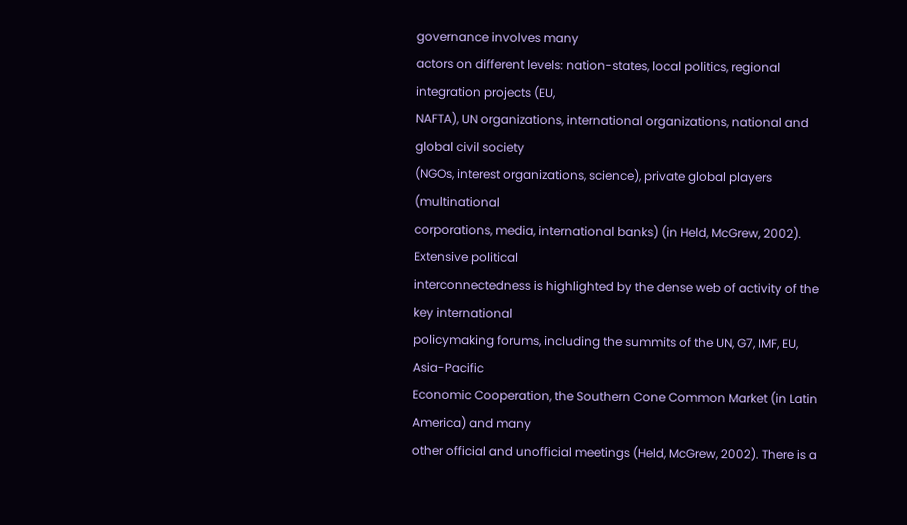governance involves many
actors on different levels: nation-states, local politics, regional integration projects (EU,
NAFTA), UN organizations, international organizations, national and global civil society
(NGOs, interest organizations, science), private global players (multinational
corporations, media, international banks) (in Held, McGrew, 2002). Extensive political
interconnectedness is highlighted by the dense web of activity of the key international
policymaking forums, including the summits of the UN, G7, IMF, EU, Asia-Pacific
Economic Cooperation, the Southern Cone Common Market (in Latin America) and many
other official and unofficial meetings (Held, McGrew, 2002). There is a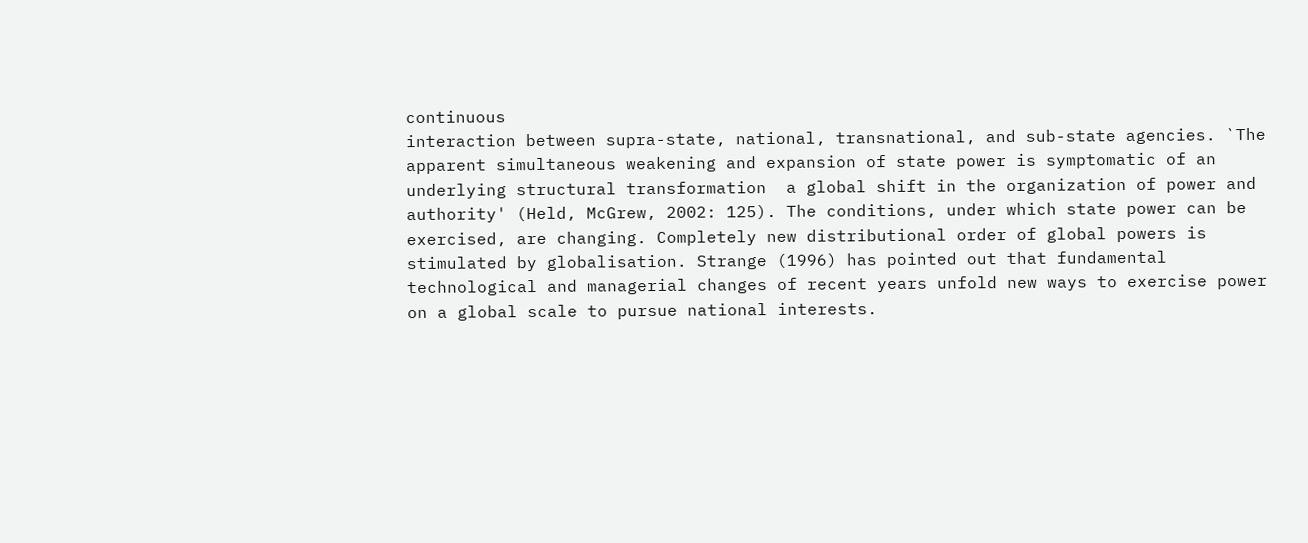continuous
interaction between supra-state, national, transnational, and sub-state agencies. `The
apparent simultaneous weakening and expansion of state power is symptomatic of an
underlying structural transformation  a global shift in the organization of power and
authority' (Held, McGrew, 2002: 125). The conditions, under which state power can be
exercised, are changing. Completely new distributional order of global powers is
stimulated by globalisation. Strange (1996) has pointed out that fundamental
technological and managerial changes of recent years unfold new ways to exercise power
on a global scale to pursue national interests.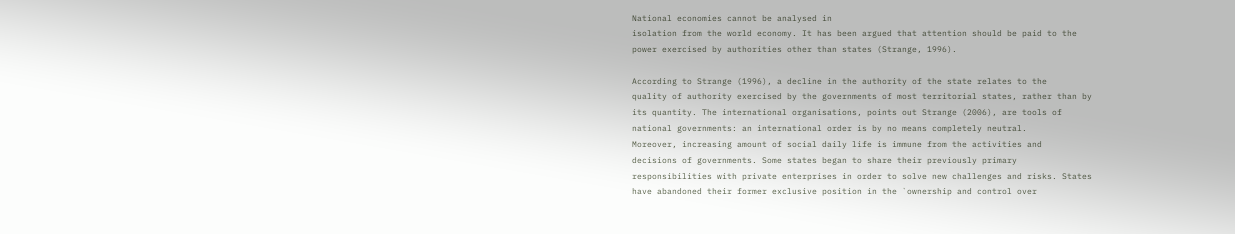National economies cannot be analysed in
isolation from the world economy. It has been argued that attention should be paid to the
power exercised by authorities other than states (Strange, 1996).

According to Strange (1996), a decline in the authority of the state relates to the
quality of authority exercised by the governments of most territorial states, rather than by
its quantity. The international organisations, points out Strange (2006), are tools of
national governments: an international order is by no means completely neutral.
Moreover, increasing amount of social daily life is immune from the activities and
decisions of governments. Some states began to share their previously primary
responsibilities with private enterprises in order to solve new challenges and risks. States
have abandoned their former exclusive position in the `ownership and control over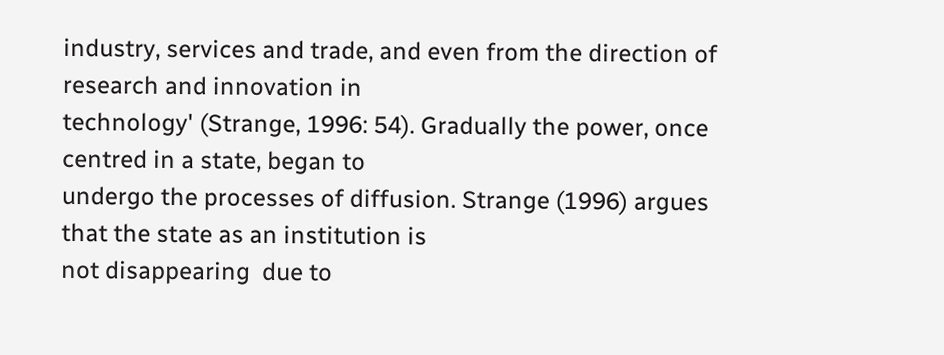industry, services and trade, and even from the direction of research and innovation in
technology' (Strange, 1996: 54). Gradually the power, once centred in a state, began to
undergo the processes of diffusion. Strange (1996) argues that the state as an institution is
not disappearing  due to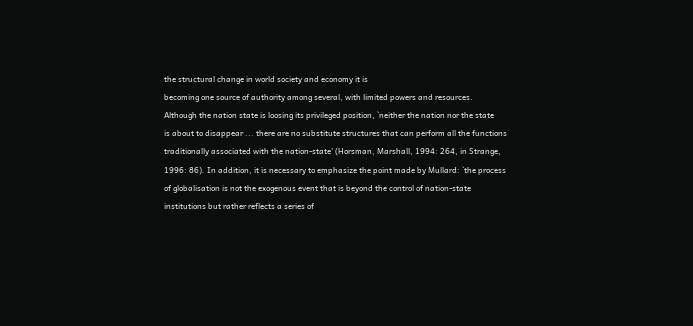the structural change in world society and economy it is
becoming one source of authority among several, with limited powers and resources.
Although the nation state is loosing its privileged position, `neither the nation nor the state
is about to disappear ... there are no substitute structures that can perform all the functions
traditionally associated with the nation-state' (Horsman, Marshall, 1994: 264, in Strange,
1996: 86). In addition, it is necessary to emphasize the point made by Mullard: `the process
of globalisation is not the exogenous event that is beyond the control of nation-state
institutions but rather reflects a series of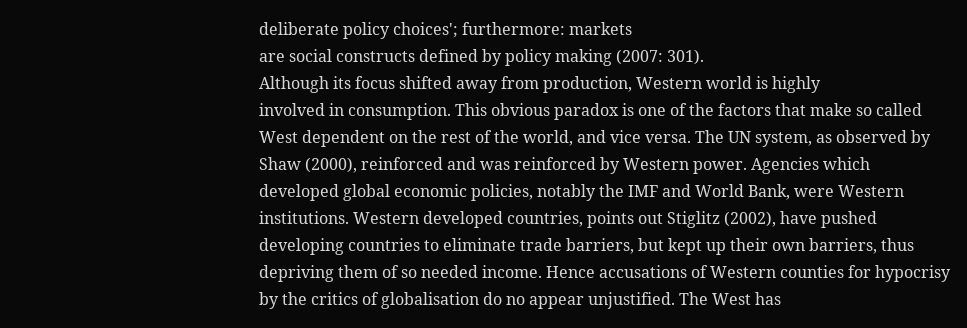deliberate policy choices'; furthermore: markets
are social constructs defined by policy making (2007: 301).
Although its focus shifted away from production, Western world is highly
involved in consumption. This obvious paradox is one of the factors that make so called
West dependent on the rest of the world, and vice versa. The UN system, as observed by
Shaw (2000), reinforced and was reinforced by Western power. Agencies which
developed global economic policies, notably the IMF and World Bank, were Western
institutions. Western developed countries, points out Stiglitz (2002), have pushed
developing countries to eliminate trade barriers, but kept up their own barriers, thus
depriving them of so needed income. Hence accusations of Western counties for hypocrisy
by the critics of globalisation do no appear unjustified. The West has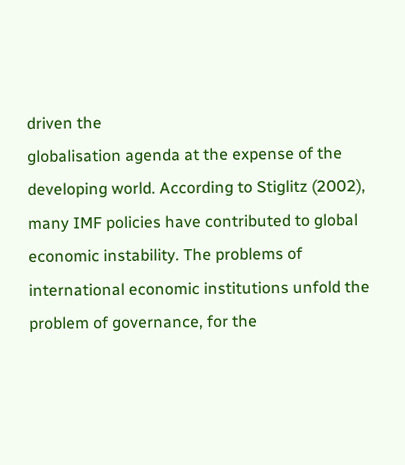driven the
globalisation agenda at the expense of the developing world. According to Stiglitz (2002),
many IMF policies have contributed to global economic instability. The problems of
international economic institutions unfold the problem of governance, for the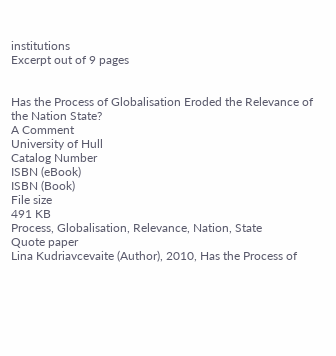institutions
Excerpt out of 9 pages


Has the Process of Globalisation Eroded the Relevance of the Nation State?
A Comment
University of Hull
Catalog Number
ISBN (eBook)
ISBN (Book)
File size
491 KB
Process, Globalisation, Relevance, Nation, State
Quote paper
Lina Kudriavcevaite (Author), 2010, Has the Process of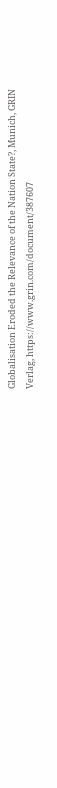Globalisation Eroded the Relevance of the Nation State?, Munich, GRIN Verlag, https://www.grin.com/document/387607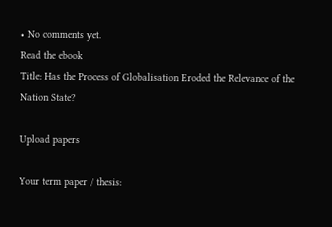• No comments yet.
Read the ebook
Title: Has the Process of Globalisation Eroded the Relevance of the Nation State?

Upload papers

Your term paper / thesis: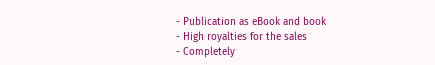- Publication as eBook and book
- High royalties for the sales
- Completely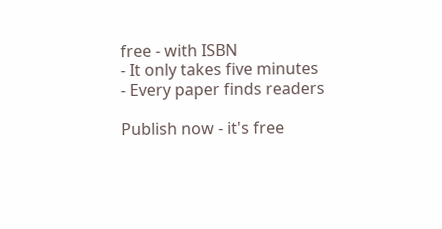free - with ISBN
- It only takes five minutes
- Every paper finds readers

Publish now - it's free